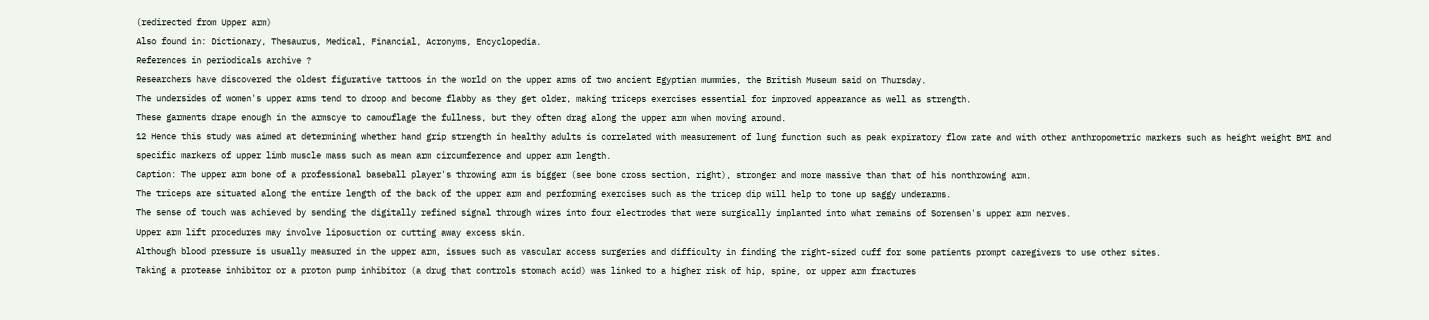(redirected from Upper arm)
Also found in: Dictionary, Thesaurus, Medical, Financial, Acronyms, Encyclopedia.
References in periodicals archive ?
Researchers have discovered the oldest figurative tattoos in the world on the upper arms of two ancient Egyptian mummies, the British Museum said on Thursday.
The undersides of women's upper arms tend to droop and become flabby as they get older, making triceps exercises essential for improved appearance as well as strength.
These garments drape enough in the armscye to camouflage the fullness, but they often drag along the upper arm when moving around.
12 Hence this study was aimed at determining whether hand grip strength in healthy adults is correlated with measurement of lung function such as peak expiratory flow rate and with other anthropometric markers such as height weight BMI and specific markers of upper limb muscle mass such as mean arm circumference and upper arm length.
Caption: The upper arm bone of a professional baseball player's throwing arm is bigger (see bone cross section, right), stronger and more massive than that of his nonthrowing arm.
The triceps are situated along the entire length of the back of the upper arm and performing exercises such as the tricep dip will help to tone up saggy underarms.
The sense of touch was achieved by sending the digitally refined signal through wires into four electrodes that were surgically implanted into what remains of Sorensen's upper arm nerves.
Upper arm lift procedures may involve liposuction or cutting away excess skin.
Although blood pressure is usually measured in the upper arm, issues such as vascular access surgeries and difficulty in finding the right-sized cuff for some patients prompt caregivers to use other sites.
Taking a protease inhibitor or a proton pump inhibitor (a drug that controls stomach acid) was linked to a higher risk of hip, spine, or upper arm fractures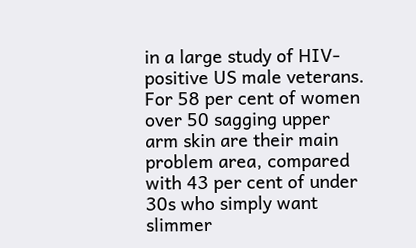in a large study of HIV-positive US male veterans.
For 58 per cent of women over 50 sagging upper arm skin are their main problem area, compared with 43 per cent of under 30s who simply want slimmer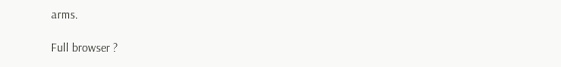arms.

Full browser ?